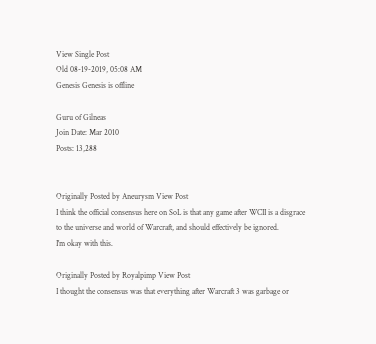View Single Post
Old 08-19-2019, 05:08 AM
Genesis Genesis is offline

Guru of Gilneas
Join Date: Mar 2010
Posts: 13,288


Originally Posted by Aneurysm View Post
I think the official consensus here on SoL is that any game after WCII is a disgrace to the universe and world of Warcraft, and should effectively be ignored.
I'm okay with this.

Originally Posted by Royalpimp View Post
I thought the consensus was that everything after Warcraft 3 was garbage or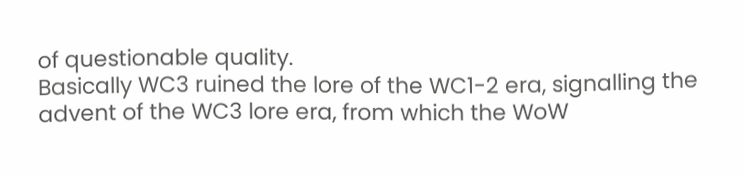of questionable quality.
Basically WC3 ruined the lore of the WC1-2 era, signalling the advent of the WC3 lore era, from which the WoW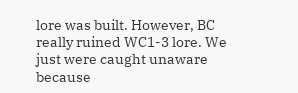lore was built. However, BC really ruined WC1-3 lore. We just were caught unaware because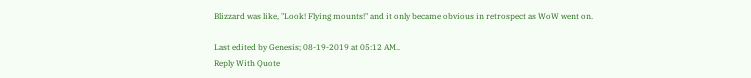Blizzard was like, "Look! Flying mounts!" and it only became obvious in retrospect as WoW went on.

Last edited by Genesis; 08-19-2019 at 05:12 AM..
Reply With Quote